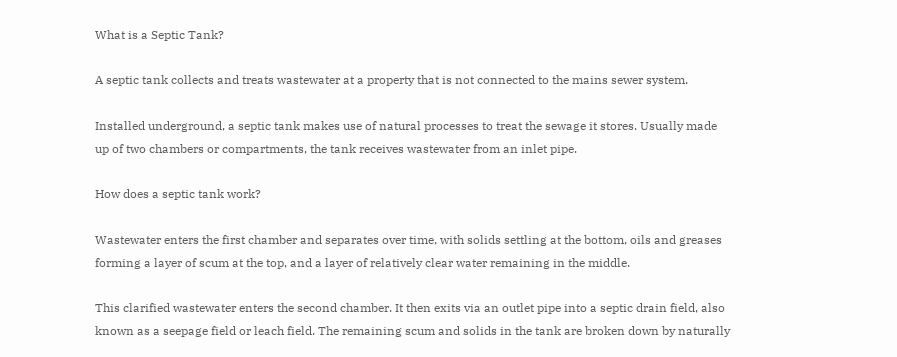What is a Septic Tank?

A septic tank collects and treats wastewater at a property that is not connected to the mains sewer system.

Installed underground, a septic tank makes use of natural processes to treat the sewage it stores. Usually made up of two chambers or compartments, the tank receives wastewater from an inlet pipe.

How does a septic tank work?

Wastewater enters the first chamber and separates over time, with solids settling at the bottom, oils and greases forming a layer of scum at the top, and a layer of relatively clear water remaining in the middle.

This clarified wastewater enters the second chamber. It then exits via an outlet pipe into a septic drain field, also known as a seepage field or leach field. The remaining scum and solids in the tank are broken down by naturally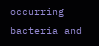occurring bacteria and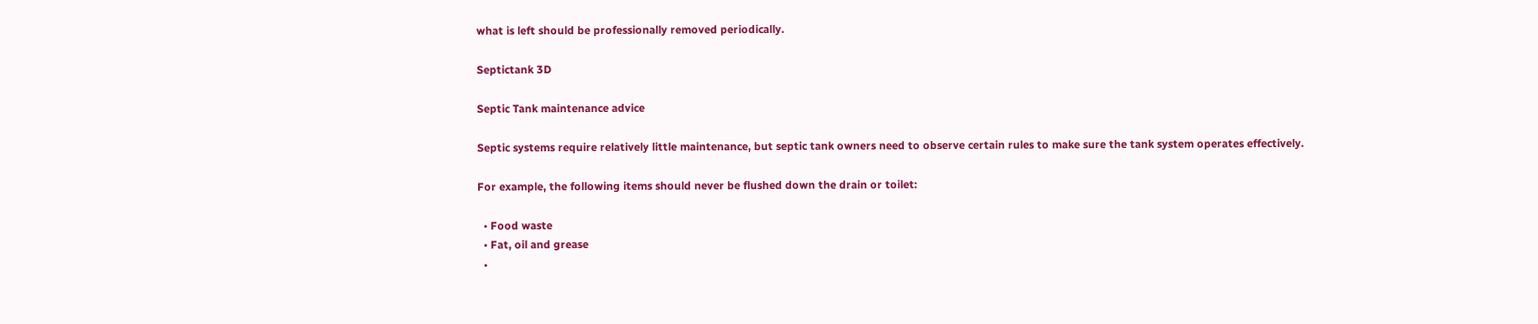what is left should be professionally removed periodically.

Septictank 3D

Septic Tank maintenance advice

Septic systems require relatively little maintenance, but septic tank owners need to observe certain rules to make sure the tank system operates effectively.

For example, the following items should never be flushed down the drain or toilet:

  • Food waste
  • Fat, oil and grease
  •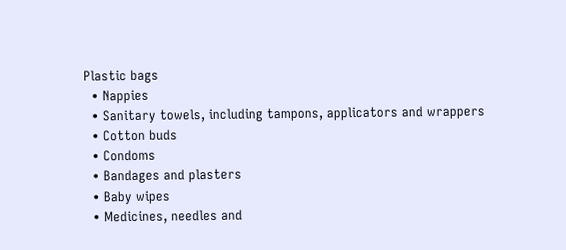Plastic bags
  • Nappies
  • Sanitary towels, including tampons, applicators and wrappers
  • Cotton buds
  • Condoms
  • Bandages and plasters
  • Baby wipes
  • Medicines, needles and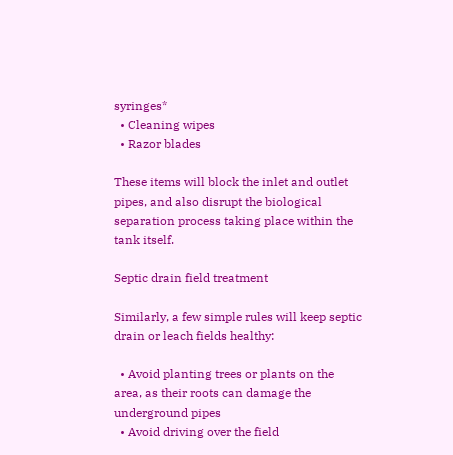syringes*
  • Cleaning wipes
  • Razor blades

These items will block the inlet and outlet pipes, and also disrupt the biological separation process taking place within the tank itself.

Septic drain field treatment

Similarly, a few simple rules will keep septic drain or leach fields healthy:

  • Avoid planting trees or plants on the area, as their roots can damage the underground pipes
  • Avoid driving over the field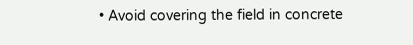• Avoid covering the field in concrete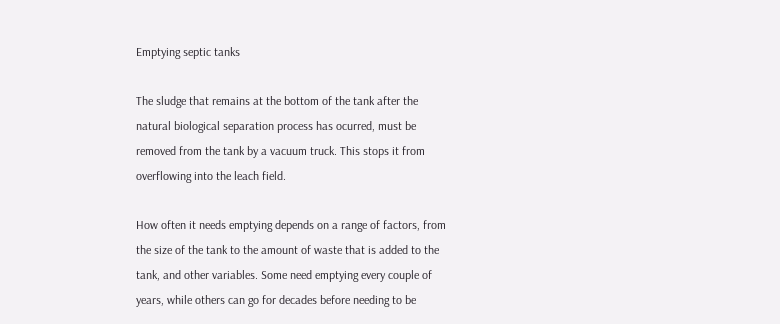Emptying septic tanks

The sludge that remains at the bottom of the tank after the natural biological separation process has ocurred, must be removed from the tank by a vacuum truck. This stops it from overflowing into the leach field.

How often it needs emptying depends on a range of factors, from the size of the tank to the amount of waste that is added to the tank, and other variables. Some need emptying every couple of years, while others can go for decades before needing to be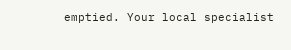emptied. Your local specialist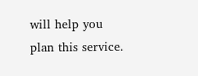will help you plan this service.